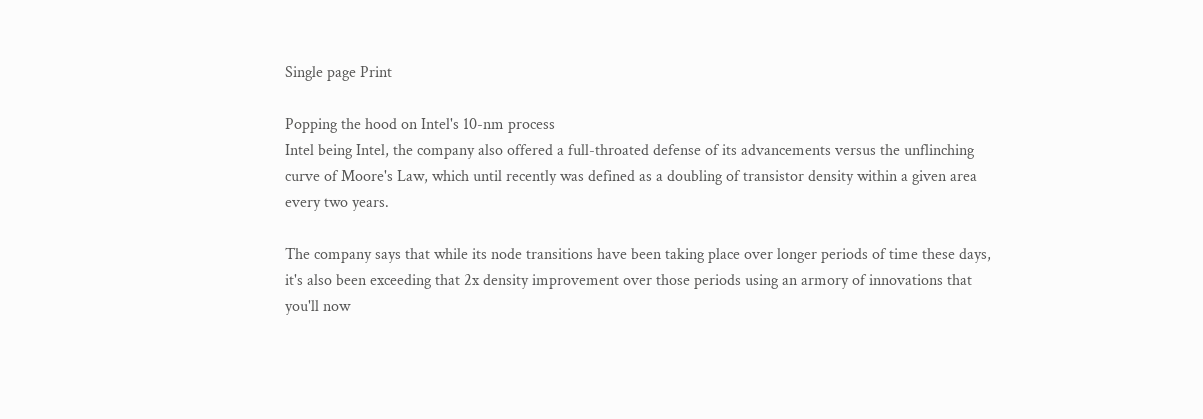Single page Print

Popping the hood on Intel's 10-nm process
Intel being Intel, the company also offered a full-throated defense of its advancements versus the unflinching curve of Moore's Law, which until recently was defined as a doubling of transistor density within a given area every two years.

The company says that while its node transitions have been taking place over longer periods of time these days, it's also been exceeding that 2x density improvement over those periods using an armory of innovations that you'll now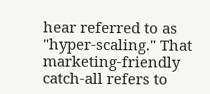hear referred to as "hyper-scaling." That marketing-friendly catch-all refers to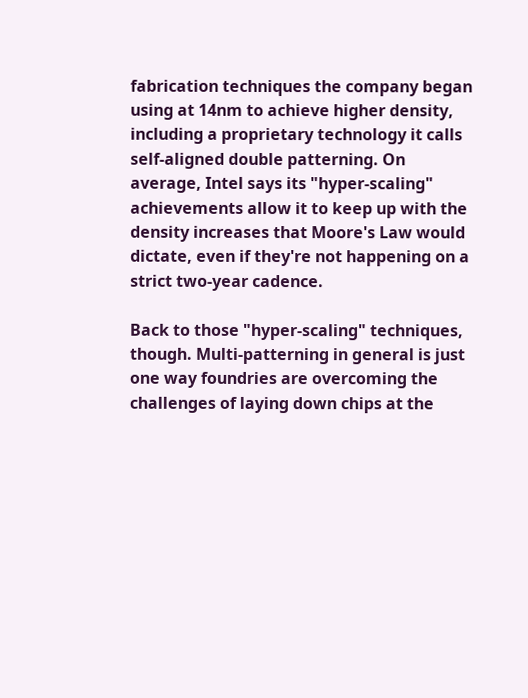fabrication techniques the company began using at 14nm to achieve higher density, including a proprietary technology it calls self-aligned double patterning. On average, Intel says its "hyper-scaling" achievements allow it to keep up with the density increases that Moore's Law would dictate, even if they're not happening on a strict two-year cadence.

Back to those "hyper-scaling" techniques, though. Multi-patterning in general is just one way foundries are overcoming the challenges of laying down chips at the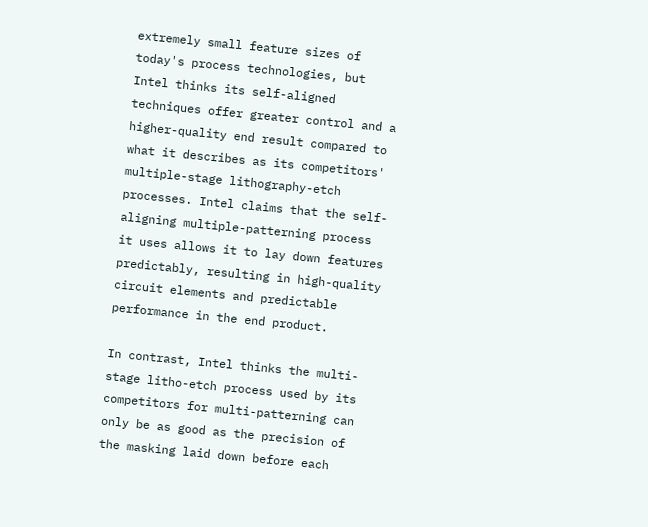extremely small feature sizes of today's process technologies, but Intel thinks its self-aligned techniques offer greater control and a higher-quality end result compared to what it describes as its competitors' multiple-stage lithography-etch processes. Intel claims that the self-aligning multiple-patterning process it uses allows it to lay down features predictably, resulting in high-quality circuit elements and predictable performance in the end product.

In contrast, Intel thinks the multi-stage litho-etch process used by its competitors for multi-patterning can only be as good as the precision of the masking laid down before each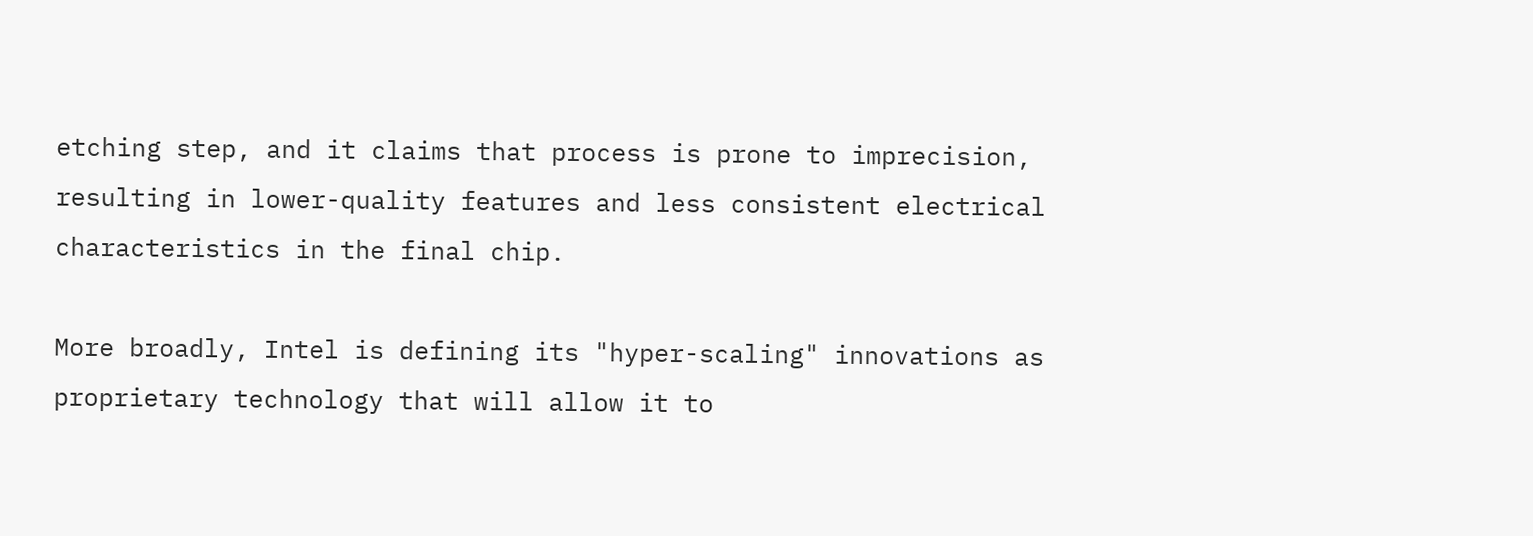etching step, and it claims that process is prone to imprecision, resulting in lower-quality features and less consistent electrical characteristics in the final chip.

More broadly, Intel is defining its "hyper-scaling" innovations as proprietary technology that will allow it to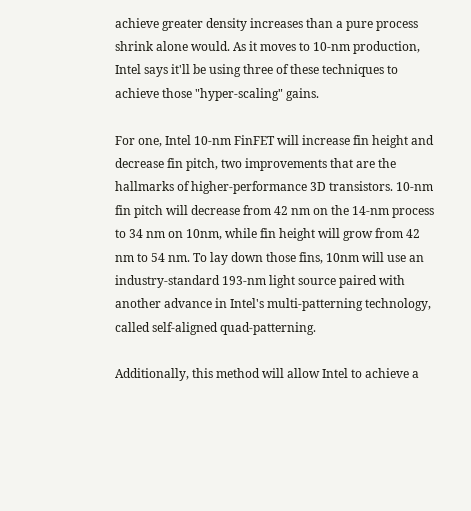achieve greater density increases than a pure process shrink alone would. As it moves to 10-nm production, Intel says it'll be using three of these techniques to achieve those "hyper-scaling" gains.

For one, Intel 10-nm FinFET will increase fin height and decrease fin pitch, two improvements that are the hallmarks of higher-performance 3D transistors. 10-nm fin pitch will decrease from 42 nm on the 14-nm process to 34 nm on 10nm, while fin height will grow from 42 nm to 54 nm. To lay down those fins, 10nm will use an industry-standard 193-nm light source paired with another advance in Intel's multi-patterning technology, called self-aligned quad-patterning.

Additionally, this method will allow Intel to achieve a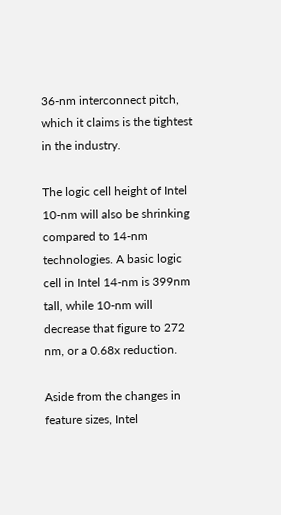36-nm interconnect pitch, which it claims is the tightest in the industry.

The logic cell height of Intel 10-nm will also be shrinking compared to 14-nm technologies. A basic logic cell in Intel 14-nm is 399nm tall, while 10-nm will decrease that figure to 272 nm, or a 0.68x reduction.

Aside from the changes in feature sizes, Intel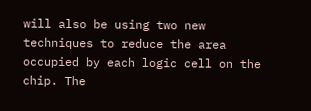will also be using two new techniques to reduce the area occupied by each logic cell on the chip. The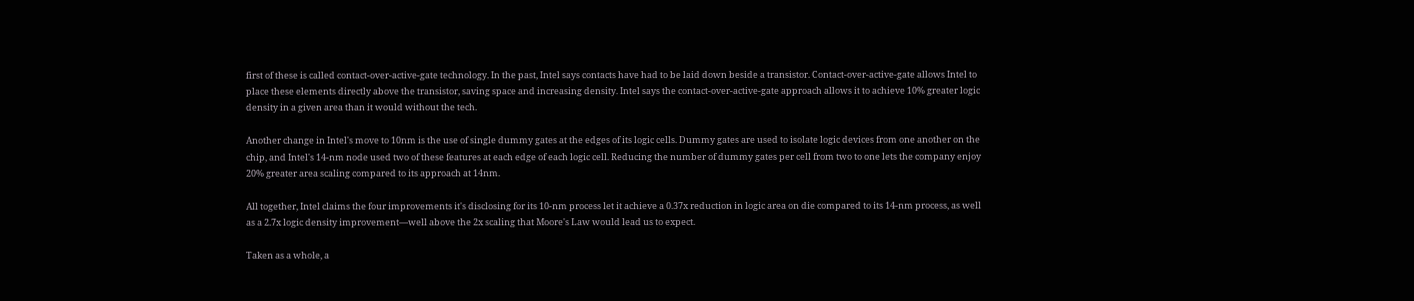first of these is called contact-over-active-gate technology. In the past, Intel says contacts have had to be laid down beside a transistor. Contact-over-active-gate allows Intel to place these elements directly above the transistor, saving space and increasing density. Intel says the contact-over-active-gate approach allows it to achieve 10% greater logic density in a given area than it would without the tech.

Another change in Intel's move to 10nm is the use of single dummy gates at the edges of its logic cells. Dummy gates are used to isolate logic devices from one another on the chip, and Intel's 14-nm node used two of these features at each edge of each logic cell. Reducing the number of dummy gates per cell from two to one lets the company enjoy 20% greater area scaling compared to its approach at 14nm.

All together, Intel claims the four improvements it's disclosing for its 10-nm process let it achieve a 0.37x reduction in logic area on die compared to its 14-nm process, as well as a 2.7x logic density improvement—well above the 2x scaling that Moore's Law would lead us to expect.

Taken as a whole, a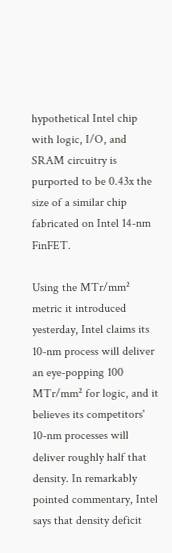hypothetical Intel chip with logic, I/O, and SRAM circuitry is purported to be 0.43x the size of a similar chip fabricated on Intel 14-nm FinFET.

Using the MTr/mm² metric it introduced yesterday, Intel claims its 10-nm process will deliver an eye-popping 100 MTr/mm² for logic, and it believes its competitors' 10-nm processes will deliver roughly half that density. In remarkably pointed commentary, Intel says that density deficit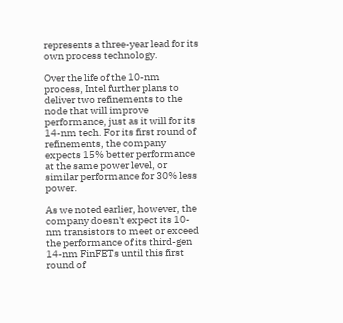represents a three-year lead for its own process technology.

Over the life of the 10-nm process, Intel further plans to deliver two refinements to the node that will improve performance, just as it will for its 14-nm tech. For its first round of refinements, the company expects 15% better performance at the same power level, or similar performance for 30% less power.

As we noted earlier, however, the company doesn't expect its 10-nm transistors to meet or exceed the performance of its third-gen 14-nm FinFETs until this first round of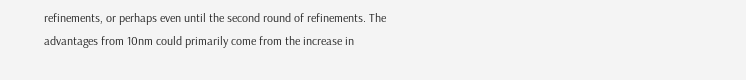refinements, or perhaps even until the second round of refinements. The advantages from 10nm could primarily come from the increase in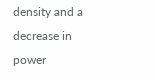density and a decrease in power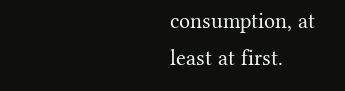consumption, at least at first.